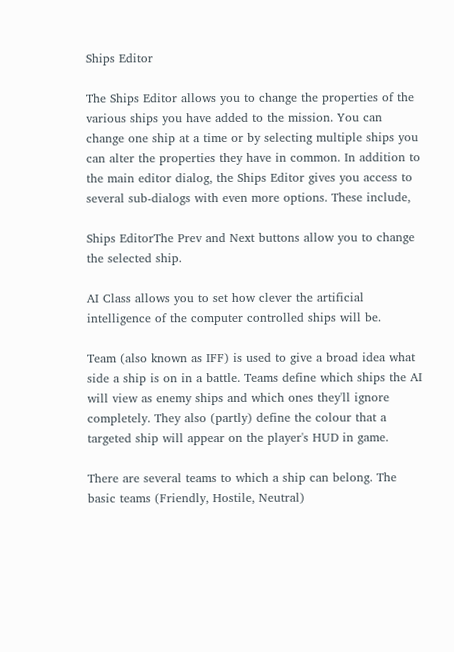Ships Editor

The Ships Editor allows you to change the properties of the various ships you have added to the mission. You can change one ship at a time or by selecting multiple ships you can alter the properties they have in common. In addition to the main editor dialog, the Ships Editor gives you access to several sub-dialogs with even more options. These include,

Ships EditorThe Prev and Next buttons allow you to change the selected ship.

AI Class allows you to set how clever the artificial intelligence of the computer controlled ships will be.

Team (also known as IFF) is used to give a broad idea what side a ship is on in a battle. Teams define which ships the AI will view as enemy ships and which ones they'll ignore completely. They also (partly) define the colour that a targeted ship will appear on the player's HUD in game.

There are several teams to which a ship can belong. The basic teams (Friendly, Hostile, Neutral)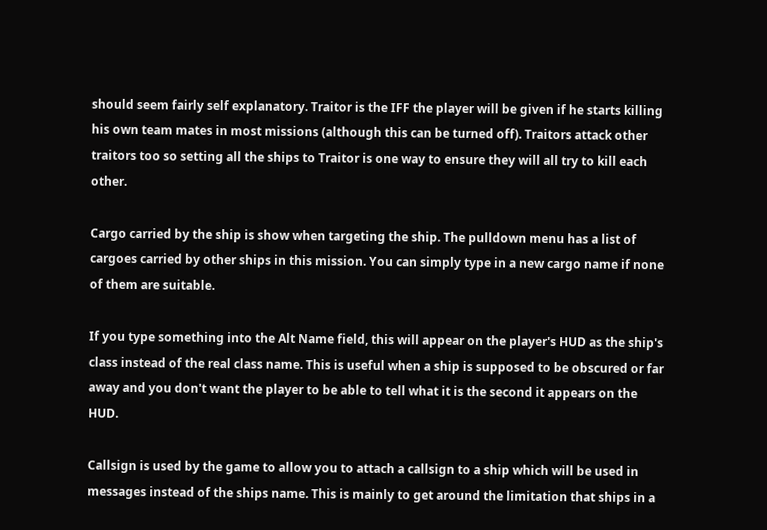should seem fairly self explanatory. Traitor is the IFF the player will be given if he starts killing his own team mates in most missions (although this can be turned off). Traitors attack other traitors too so setting all the ships to Traitor is one way to ensure they will all try to kill each other.

Cargo carried by the ship is show when targeting the ship. The pulldown menu has a list of cargoes carried by other ships in this mission. You can simply type in a new cargo name if none of them are suitable.

If you type something into the Alt Name field, this will appear on the player's HUD as the ship's class instead of the real class name. This is useful when a ship is supposed to be obscured or far away and you don't want the player to be able to tell what it is the second it appears on the HUD.

Callsign is used by the game to allow you to attach a callsign to a ship which will be used in messages instead of the ships name. This is mainly to get around the limitation that ships in a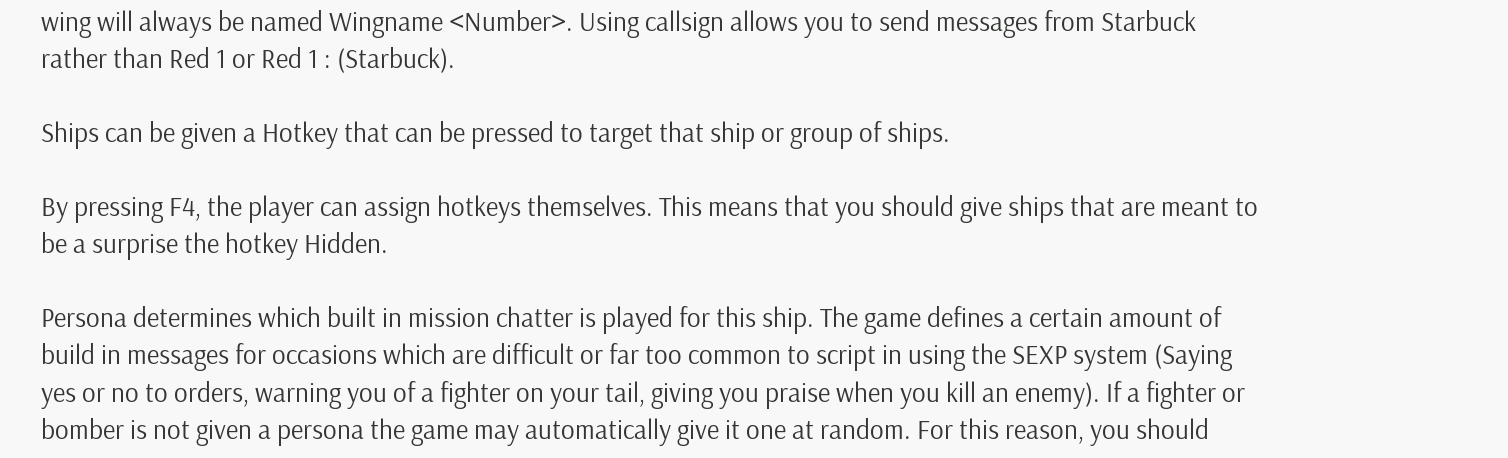wing will always be named Wingname <Number>. Using callsign allows you to send messages from Starbuck rather than Red 1 or Red 1 : (Starbuck).

Ships can be given a Hotkey that can be pressed to target that ship or group of ships.

By pressing F4, the player can assign hotkeys themselves. This means that you should give ships that are meant to be a surprise the hotkey Hidden.

Persona determines which built in mission chatter is played for this ship. The game defines a certain amount of build in messages for occasions which are difficult or far too common to script in using the SEXP system (Saying yes or no to orders, warning you of a fighter on your tail, giving you praise when you kill an enemy). If a fighter or bomber is not given a persona the game may automatically give it one at random. For this reason, you should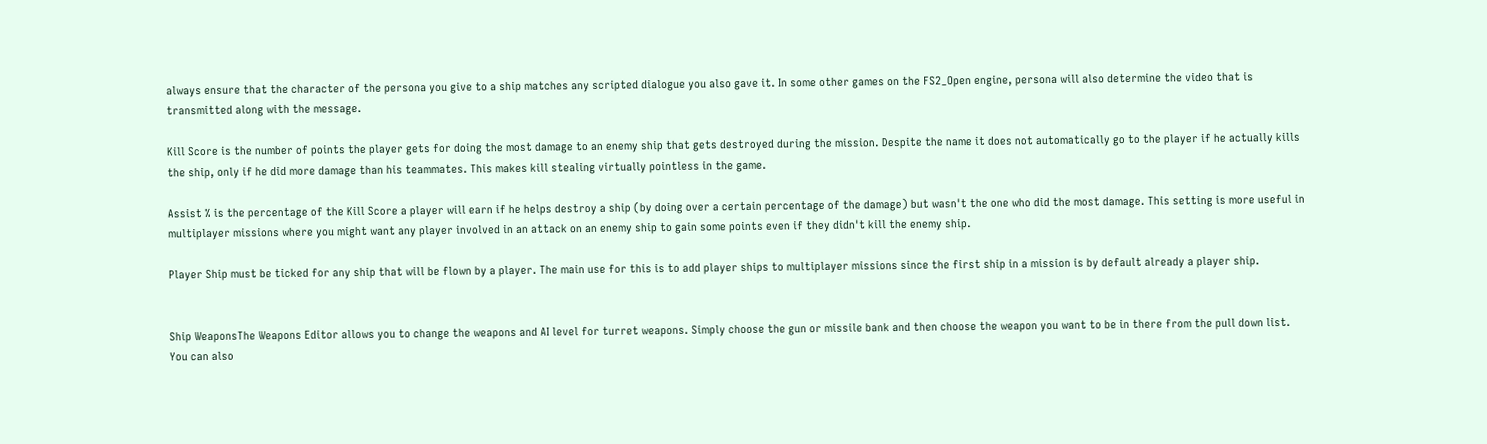always ensure that the character of the persona you give to a ship matches any scripted dialogue you also gave it. In some other games on the FS2_Open engine, persona will also determine the video that is transmitted along with the message.

Kill Score is the number of points the player gets for doing the most damage to an enemy ship that gets destroyed during the mission. Despite the name it does not automatically go to the player if he actually kills the ship, only if he did more damage than his teammates. This makes kill stealing virtually pointless in the game.

Assist % is the percentage of the Kill Score a player will earn if he helps destroy a ship (by doing over a certain percentage of the damage) but wasn't the one who did the most damage. This setting is more useful in multiplayer missions where you might want any player involved in an attack on an enemy ship to gain some points even if they didn't kill the enemy ship.

Player Ship must be ticked for any ship that will be flown by a player. The main use for this is to add player ships to multiplayer missions since the first ship in a mission is by default already a player ship.


Ship WeaponsThe Weapons Editor allows you to change the weapons and AI level for turret weapons. Simply choose the gun or missile bank and then choose the weapon you want to be in there from the pull down list. You can also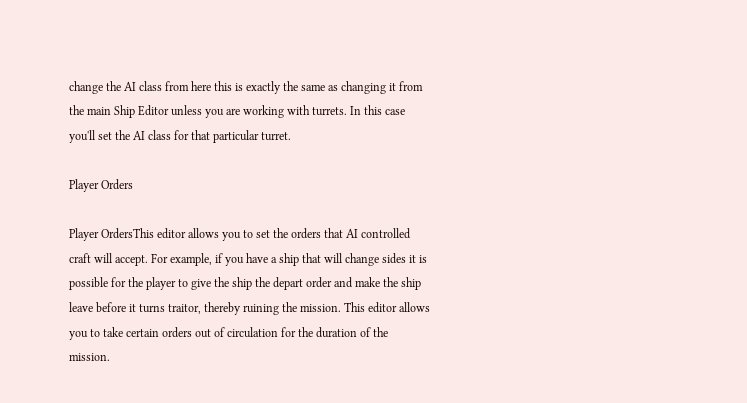change the AI class from here this is exactly the same as changing it from the main Ship Editor unless you are working with turrets. In this case you'll set the AI class for that particular turret.

Player Orders

Player OrdersThis editor allows you to set the orders that AI controlled craft will accept. For example, if you have a ship that will change sides it is possible for the player to give the ship the depart order and make the ship leave before it turns traitor, thereby ruining the mission. This editor allows you to take certain orders out of circulation for the duration of the mission.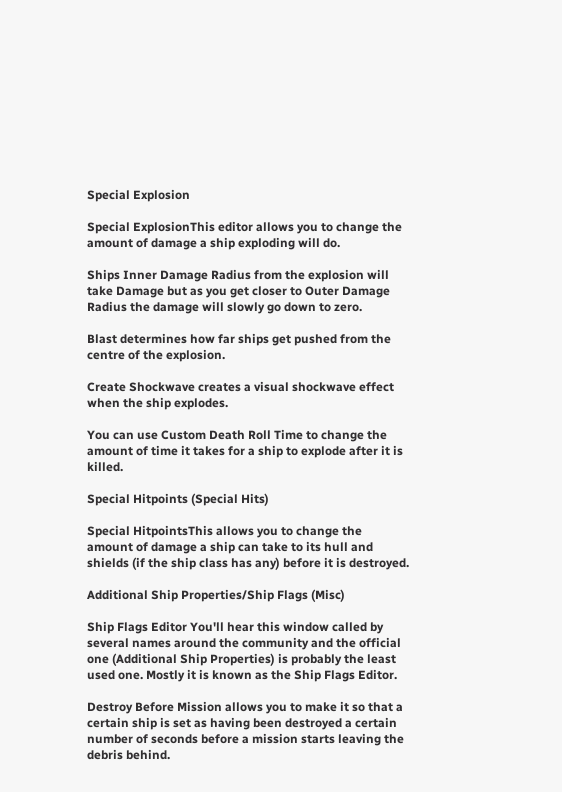Special Explosion

Special ExplosionThis editor allows you to change the amount of damage a ship exploding will do.

Ships Inner Damage Radius from the explosion will take Damage but as you get closer to Outer Damage Radius the damage will slowly go down to zero.

Blast determines how far ships get pushed from the centre of the explosion.

Create Shockwave creates a visual shockwave effect when the ship explodes.

You can use Custom Death Roll Time to change the amount of time it takes for a ship to explode after it is killed.

Special Hitpoints (Special Hits)

Special HitpointsThis allows you to change the amount of damage a ship can take to its hull and shields (if the ship class has any) before it is destroyed.

Additional Ship Properties/Ship Flags (Misc)

Ship Flags Editor You'll hear this window called by several names around the community and the official one (Additional Ship Properties) is probably the least used one. Mostly it is known as the Ship Flags Editor.

Destroy Before Mission allows you to make it so that a certain ship is set as having been destroyed a certain number of seconds before a mission starts leaving the debris behind.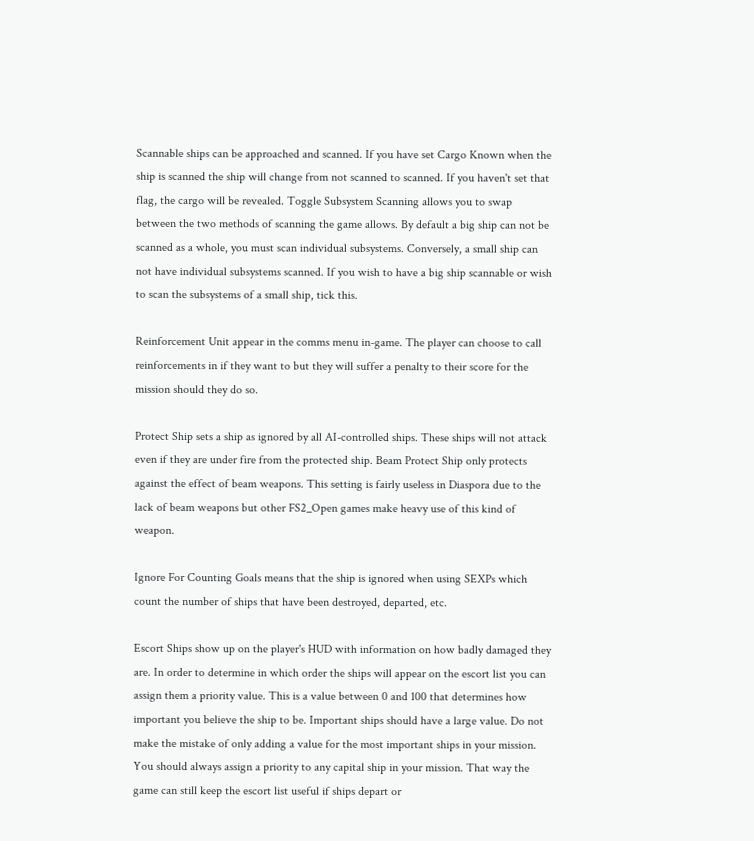Scannable ships can be approached and scanned. If you have set Cargo Known when the ship is scanned the ship will change from not scanned to scanned. If you haven't set that flag, the cargo will be revealed. Toggle Subsystem Scanning allows you to swap between the two methods of scanning the game allows. By default a big ship can not be scanned as a whole, you must scan individual subsystems. Conversely, a small ship can not have individual subsystems scanned. If you wish to have a big ship scannable or wish to scan the subsystems of a small ship, tick this.

Reinforcement Unit appear in the comms menu in-game. The player can choose to call reinforcements in if they want to but they will suffer a penalty to their score for the mission should they do so.

Protect Ship sets a ship as ignored by all AI-controlled ships. These ships will not attack even if they are under fire from the protected ship. Beam Protect Ship only protects against the effect of beam weapons. This setting is fairly useless in Diaspora due to the lack of beam weapons but other FS2_Open games make heavy use of this kind of weapon.

Ignore For Counting Goals means that the ship is ignored when using SEXPs which count the number of ships that have been destroyed, departed, etc.

Escort Ships show up on the player's HUD with information on how badly damaged they are. In order to determine in which order the ships will appear on the escort list you can assign them a priority value. This is a value between 0 and 100 that determines how important you believe the ship to be. Important ships should have a large value. Do not make the mistake of only adding a value for the most important ships in your mission. You should always assign a priority to any capital ship in your mission. That way the game can still keep the escort list useful if ships depart or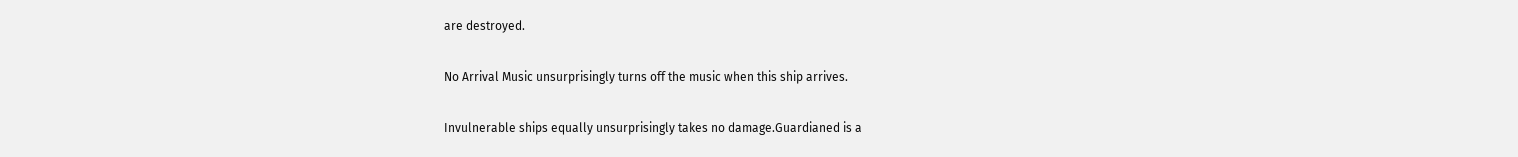are destroyed.

No Arrival Music unsurprisingly turns off the music when this ship arrives.

Invulnerable ships equally unsurprisingly takes no damage.Guardianed is a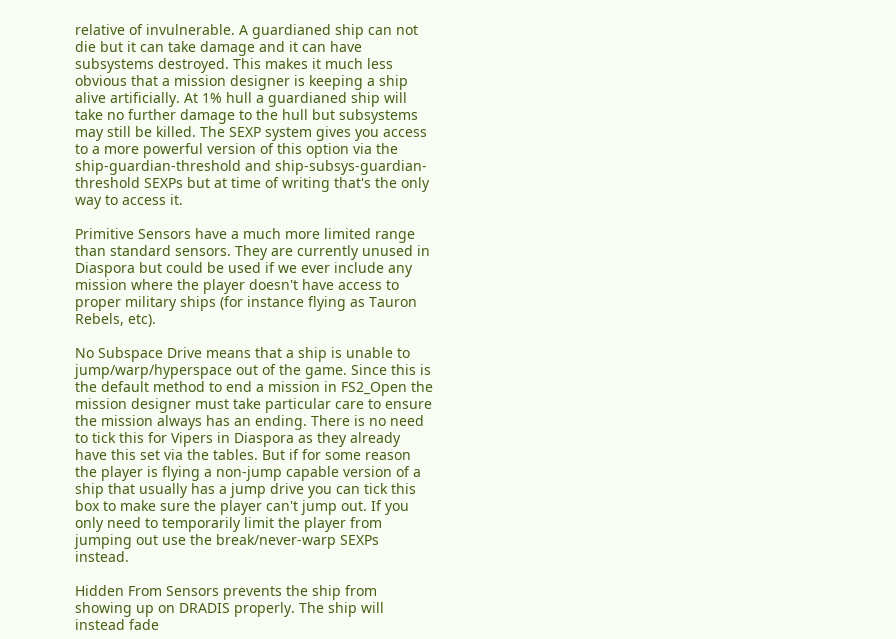relative of invulnerable. A guardianed ship can not die but it can take damage and it can have subsystems destroyed. This makes it much less obvious that a mission designer is keeping a ship alive artificially. At 1% hull a guardianed ship will take no further damage to the hull but subsystems may still be killed. The SEXP system gives you access to a more powerful version of this option via the ship-guardian-threshold and ship-subsys-guardian-threshold SEXPs but at time of writing that's the only way to access it.

Primitive Sensors have a much more limited range than standard sensors. They are currently unused in Diaspora but could be used if we ever include any mission where the player doesn't have access to proper military ships (for instance flying as Tauron Rebels, etc).

No Subspace Drive means that a ship is unable to jump/warp/hyperspace out of the game. Since this is the default method to end a mission in FS2_Open the mission designer must take particular care to ensure the mission always has an ending. There is no need to tick this for Vipers in Diaspora as they already have this set via the tables. But if for some reason the player is flying a non-jump capable version of a ship that usually has a jump drive you can tick this box to make sure the player can't jump out. If you only need to temporarily limit the player from jumping out use the break/never-warp SEXPs instead.

Hidden From Sensors prevents the ship from showing up on DRADIS properly. The ship will instead fade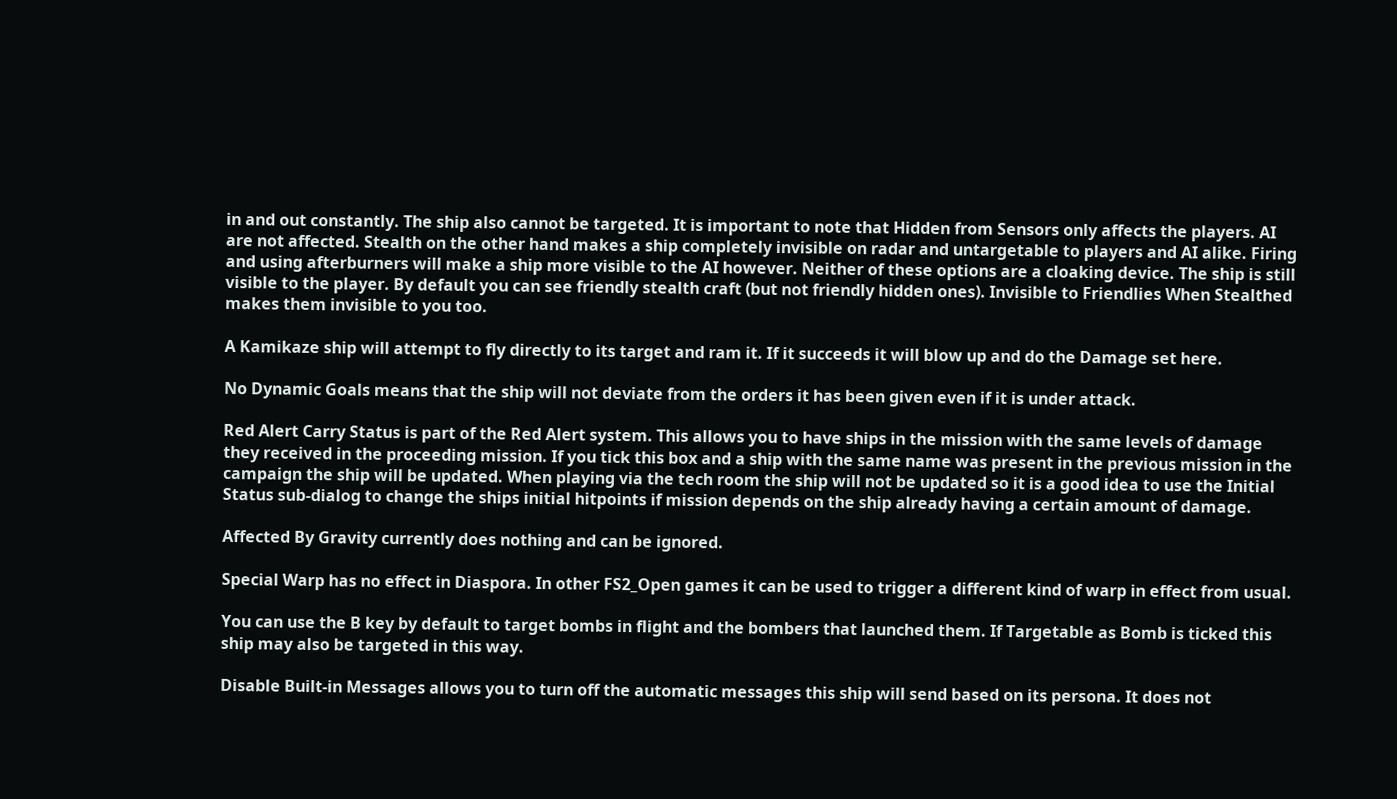in and out constantly. The ship also cannot be targeted. It is important to note that Hidden from Sensors only affects the players. AI are not affected. Stealth on the other hand makes a ship completely invisible on radar and untargetable to players and AI alike. Firing and using afterburners will make a ship more visible to the AI however. Neither of these options are a cloaking device. The ship is still visible to the player. By default you can see friendly stealth craft (but not friendly hidden ones). Invisible to Friendlies When Stealthed makes them invisible to you too.

A Kamikaze ship will attempt to fly directly to its target and ram it. If it succeeds it will blow up and do the Damage set here.

No Dynamic Goals means that the ship will not deviate from the orders it has been given even if it is under attack.

Red Alert Carry Status is part of the Red Alert system. This allows you to have ships in the mission with the same levels of damage they received in the proceeding mission. If you tick this box and a ship with the same name was present in the previous mission in the campaign the ship will be updated. When playing via the tech room the ship will not be updated so it is a good idea to use the Initial Status sub-dialog to change the ships initial hitpoints if mission depends on the ship already having a certain amount of damage.

Affected By Gravity currently does nothing and can be ignored.

Special Warp has no effect in Diaspora. In other FS2_Open games it can be used to trigger a different kind of warp in effect from usual.

You can use the B key by default to target bombs in flight and the bombers that launched them. If Targetable as Bomb is ticked this ship may also be targeted in this way.

Disable Built-in Messages allows you to turn off the automatic messages this ship will send based on its persona. It does not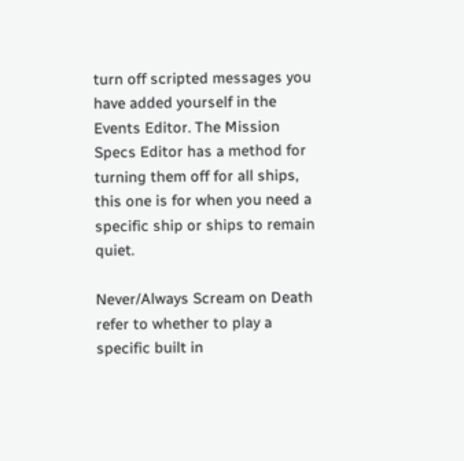turn off scripted messages you have added yourself in the Events Editor. The Mission Specs Editor has a method for turning them off for all ships, this one is for when you need a specific ship or ships to remain quiet.

Never/Always Scream on Death refer to whether to play a specific built in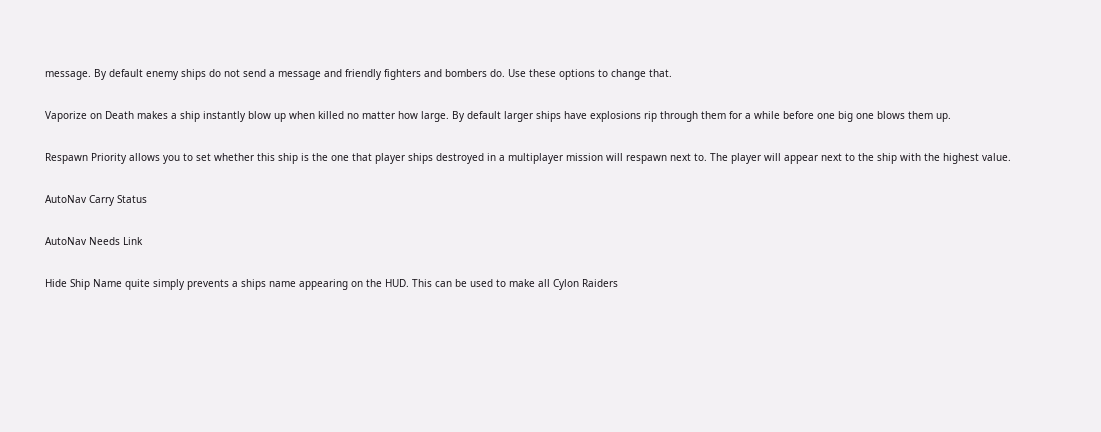message. By default enemy ships do not send a message and friendly fighters and bombers do. Use these options to change that.

Vaporize on Death makes a ship instantly blow up when killed no matter how large. By default larger ships have explosions rip through them for a while before one big one blows them up.

Respawn Priority allows you to set whether this ship is the one that player ships destroyed in a multiplayer mission will respawn next to. The player will appear next to the ship with the highest value.

AutoNav Carry Status

AutoNav Needs Link

Hide Ship Name quite simply prevents a ships name appearing on the HUD. This can be used to make all Cylon Raiders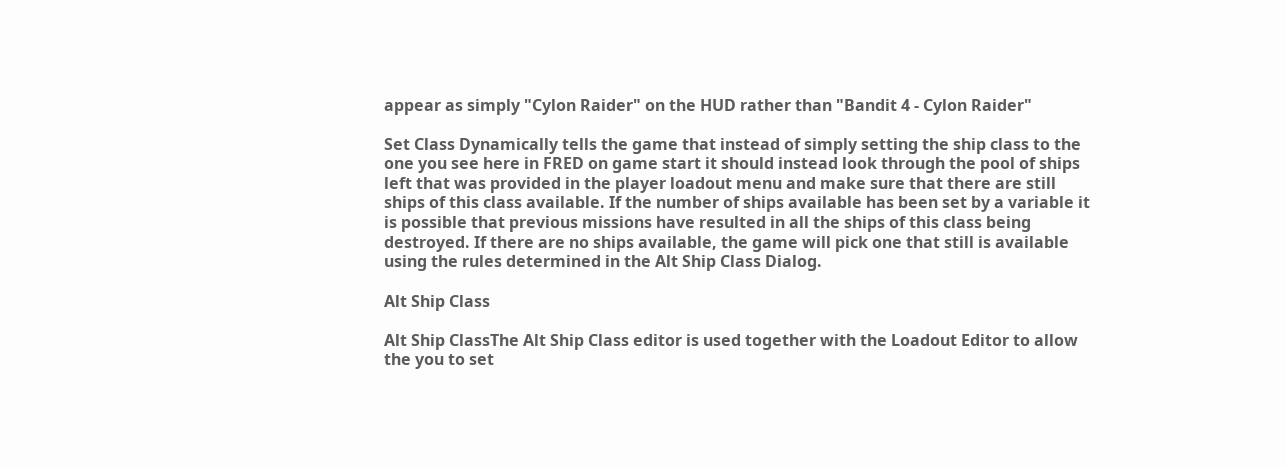appear as simply "Cylon Raider" on the HUD rather than "Bandit 4 - Cylon Raider"

Set Class Dynamically tells the game that instead of simply setting the ship class to the one you see here in FRED on game start it should instead look through the pool of ships left that was provided in the player loadout menu and make sure that there are still ships of this class available. If the number of ships available has been set by a variable it is possible that previous missions have resulted in all the ships of this class being destroyed. If there are no ships available, the game will pick one that still is available using the rules determined in the Alt Ship Class Dialog.

Alt Ship Class

Alt Ship ClassThe Alt Ship Class editor is used together with the Loadout Editor to allow the you to set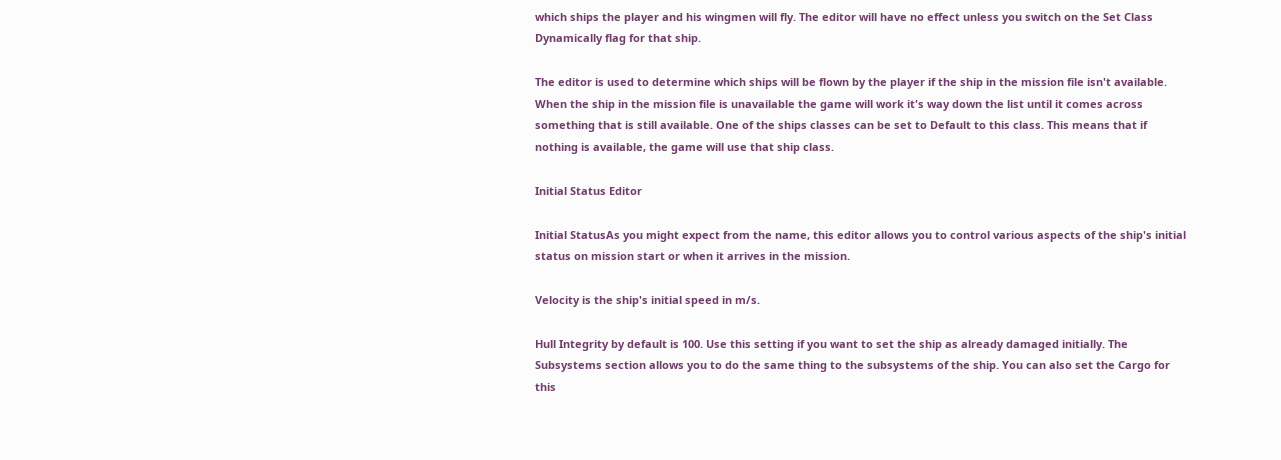which ships the player and his wingmen will fly. The editor will have no effect unless you switch on the Set Class Dynamically flag for that ship.

The editor is used to determine which ships will be flown by the player if the ship in the mission file isn't available. When the ship in the mission file is unavailable the game will work it's way down the list until it comes across something that is still available. One of the ships classes can be set to Default to this class. This means that if nothing is available, the game will use that ship class.

Initial Status Editor

Initial StatusAs you might expect from the name, this editor allows you to control various aspects of the ship's initial status on mission start or when it arrives in the mission.

Velocity is the ship's initial speed in m/s.

Hull Integrity by default is 100. Use this setting if you want to set the ship as already damaged initially. The Subsystems section allows you to do the same thing to the subsystems of the ship. You can also set the Cargo for this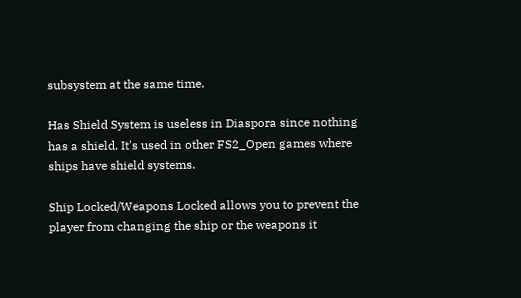subsystem at the same time.

Has Shield System is useless in Diaspora since nothing has a shield. It's used in other FS2_Open games where ships have shield systems.

Ship Locked/Weapons Locked allows you to prevent the player from changing the ship or the weapons it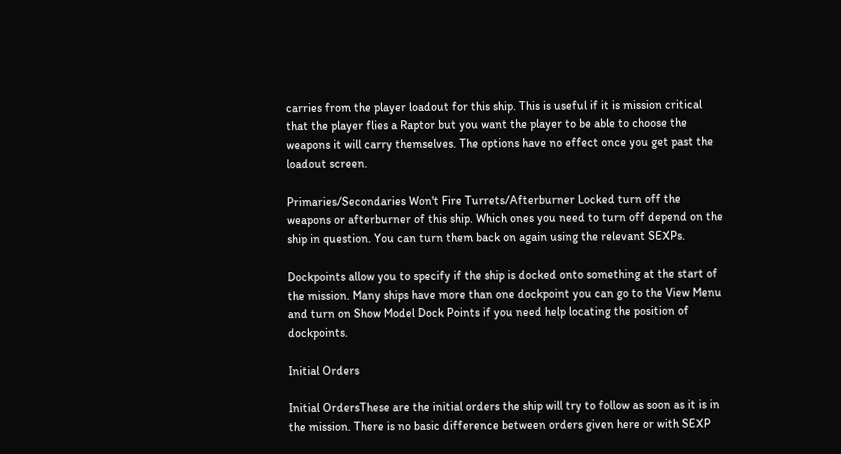carries from the player loadout for this ship. This is useful if it is mission critical that the player flies a Raptor but you want the player to be able to choose the weapons it will carry themselves. The options have no effect once you get past the loadout screen.

Primaries/Secondaries Won't Fire Turrets/Afterburner Locked turn off the weapons or afterburner of this ship. Which ones you need to turn off depend on the ship in question. You can turn them back on again using the relevant SEXPs.

Dockpoints allow you to specify if the ship is docked onto something at the start of the mission. Many ships have more than one dockpoint you can go to the View Menu and turn on Show Model Dock Points if you need help locating the position of dockpoints.

Initial Orders

Initial OrdersThese are the initial orders the ship will try to follow as soon as it is in the mission. There is no basic difference between orders given here or with SEXP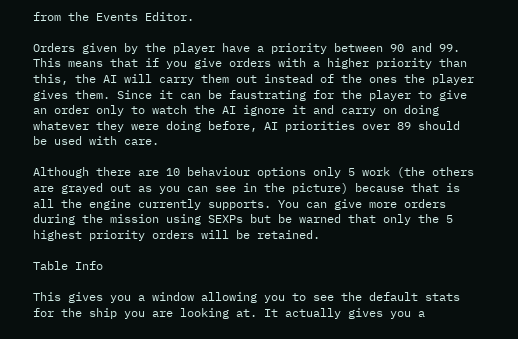from the Events Editor.

Orders given by the player have a priority between 90 and 99. This means that if you give orders with a higher priority than this, the AI will carry them out instead of the ones the player gives them. Since it can be faustrating for the player to give an order only to watch the AI ignore it and carry on doing whatever they were doing before, AI priorities over 89 should be used with care.

Although there are 10 behaviour options only 5 work (the others are grayed out as you can see in the picture) because that is all the engine currently supports. You can give more orders during the mission using SEXPs but be warned that only the 5 highest priority orders will be retained.

Table Info

This gives you a window allowing you to see the default stats for the ship you are looking at. It actually gives you a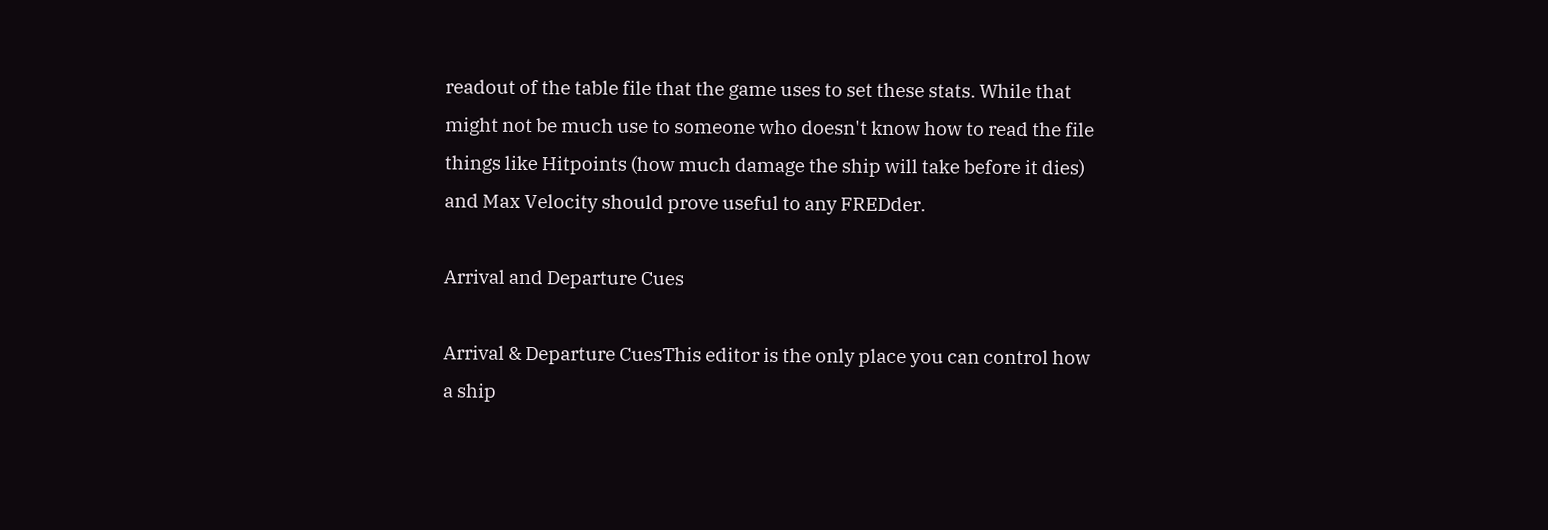readout of the table file that the game uses to set these stats. While that might not be much use to someone who doesn't know how to read the file things like Hitpoints (how much damage the ship will take before it dies) and Max Velocity should prove useful to any FREDder.

Arrival and Departure Cues

Arrival & Departure CuesThis editor is the only place you can control how a ship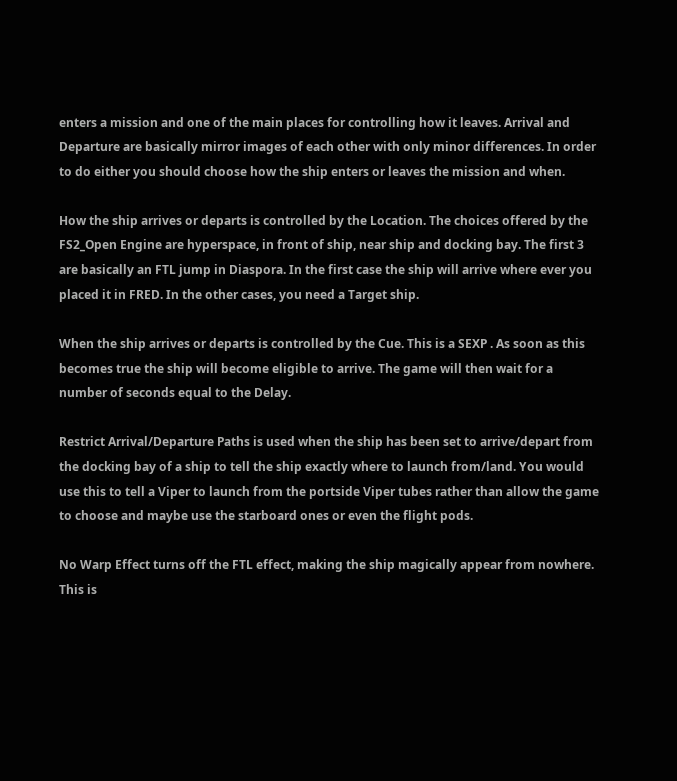enters a mission and one of the main places for controlling how it leaves. Arrival and Departure are basically mirror images of each other with only minor differences. In order to do either you should choose how the ship enters or leaves the mission and when.

How the ship arrives or departs is controlled by the Location. The choices offered by the FS2_Open Engine are hyperspace, in front of ship, near ship and docking bay. The first 3 are basically an FTL jump in Diaspora. In the first case the ship will arrive where ever you placed it in FRED. In the other cases, you need a Target ship.

When the ship arrives or departs is controlled by the Cue. This is a SEXP . As soon as this becomes true the ship will become eligible to arrive. The game will then wait for a number of seconds equal to the Delay.

Restrict Arrival/Departure Paths is used when the ship has been set to arrive/depart from the docking bay of a ship to tell the ship exactly where to launch from/land. You would use this to tell a Viper to launch from the portside Viper tubes rather than allow the game to choose and maybe use the starboard ones or even the flight pods.

No Warp Effect turns off the FTL effect, making the ship magically appear from nowhere. This is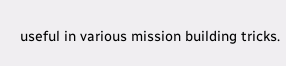useful in various mission building tricks.